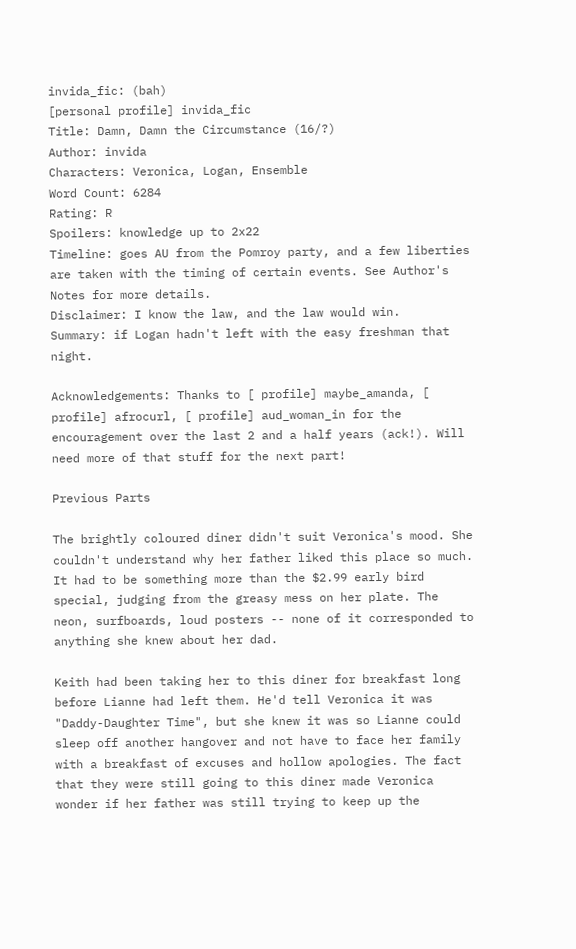invida_fic: (bah)
[personal profile] invida_fic
Title: Damn, Damn the Circumstance (16/?)
Author: invida
Characters: Veronica, Logan, Ensemble
Word Count: 6284
Rating: R
Spoilers: knowledge up to 2x22
Timeline: goes AU from the Pomroy party, and a few liberties are taken with the timing of certain events. See Author's Notes for more details.
Disclaimer: I know the law, and the law would win.
Summary: if Logan hadn't left with the easy freshman that night.

Acknowledgements: Thanks to [ profile] maybe_amanda, [ profile] afrocurl, [ profile] aud_woman_in for the encouragement over the last 2 and a half years (ack!). Will need more of that stuff for the next part!

Previous Parts

The brightly coloured diner didn't suit Veronica's mood. She couldn't understand why her father liked this place so much. It had to be something more than the $2.99 early bird special, judging from the greasy mess on her plate. The neon, surfboards, loud posters -- none of it corresponded to anything she knew about her dad.

Keith had been taking her to this diner for breakfast long before Lianne had left them. He'd tell Veronica it was "Daddy-Daughter Time", but she knew it was so Lianne could sleep off another hangover and not have to face her family with a breakfast of excuses and hollow apologies. The fact that they were still going to this diner made Veronica wonder if her father was still trying to keep up the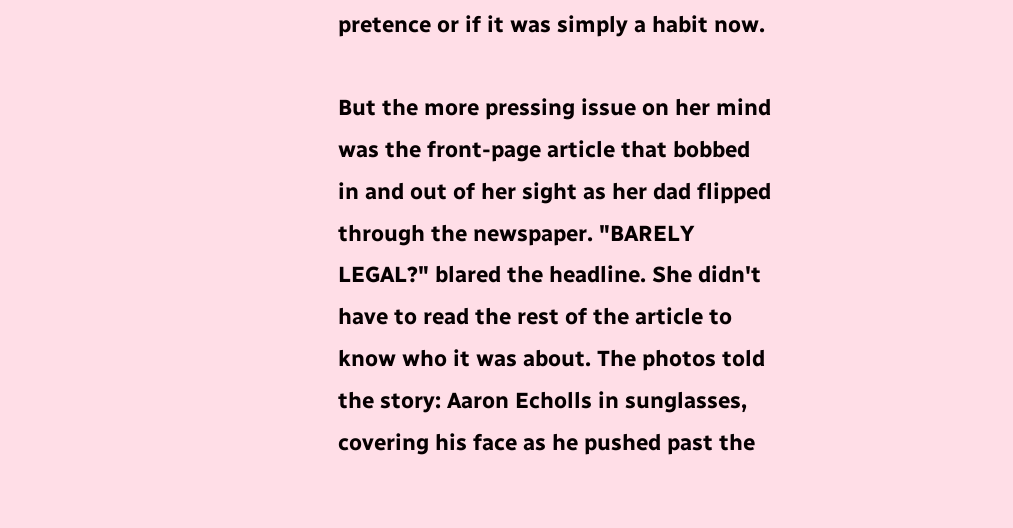pretence or if it was simply a habit now.

But the more pressing issue on her mind was the front-page article that bobbed in and out of her sight as her dad flipped through the newspaper. "BARELY LEGAL?" blared the headline. She didn't have to read the rest of the article to know who it was about. The photos told the story: Aaron Echolls in sunglasses, covering his face as he pushed past the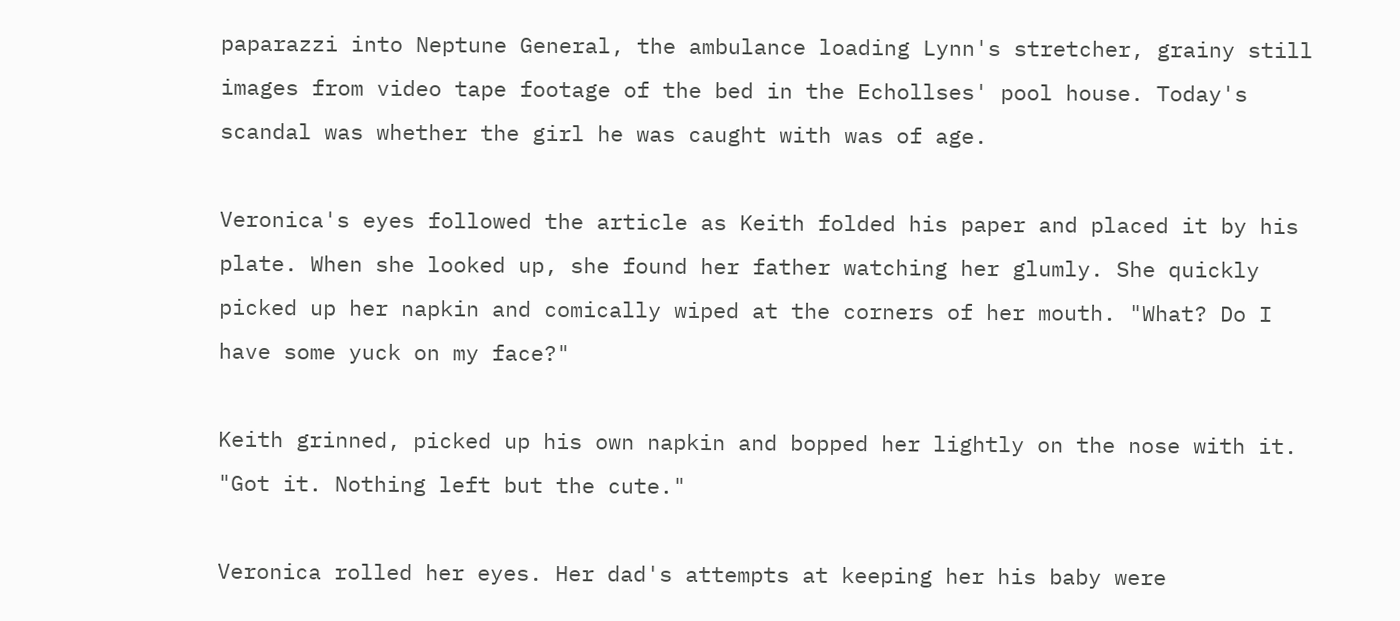paparazzi into Neptune General, the ambulance loading Lynn's stretcher, grainy still images from video tape footage of the bed in the Echollses' pool house. Today's scandal was whether the girl he was caught with was of age.

Veronica's eyes followed the article as Keith folded his paper and placed it by his plate. When she looked up, she found her father watching her glumly. She quickly picked up her napkin and comically wiped at the corners of her mouth. "What? Do I have some yuck on my face?"

Keith grinned, picked up his own napkin and bopped her lightly on the nose with it. "Got it. Nothing left but the cute."

Veronica rolled her eyes. Her dad's attempts at keeping her his baby were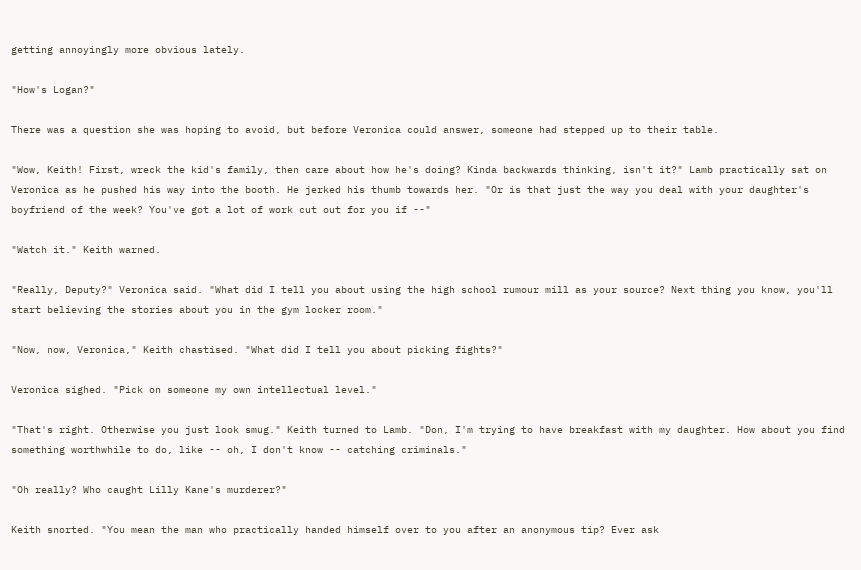getting annoyingly more obvious lately.

"How's Logan?"

There was a question she was hoping to avoid, but before Veronica could answer, someone had stepped up to their table.

"Wow, Keith! First, wreck the kid's family, then care about how he's doing? Kinda backwards thinking, isn't it?" Lamb practically sat on Veronica as he pushed his way into the booth. He jerked his thumb towards her. "Or is that just the way you deal with your daughter's boyfriend of the week? You've got a lot of work cut out for you if --"

"Watch it." Keith warned.

"Really, Deputy?" Veronica said. "What did I tell you about using the high school rumour mill as your source? Next thing you know, you'll start believing the stories about you in the gym locker room."

"Now, now, Veronica," Keith chastised. "What did I tell you about picking fights?"

Veronica sighed. "Pick on someone my own intellectual level."

"That's right. Otherwise you just look smug." Keith turned to Lamb. "Don, I'm trying to have breakfast with my daughter. How about you find something worthwhile to do, like -- oh, I don't know -- catching criminals."

"Oh really? Who caught Lilly Kane's murderer?"

Keith snorted. "You mean the man who practically handed himself over to you after an anonymous tip? Ever ask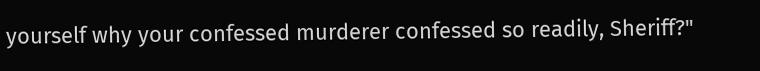yourself why your confessed murderer confessed so readily, Sheriff?"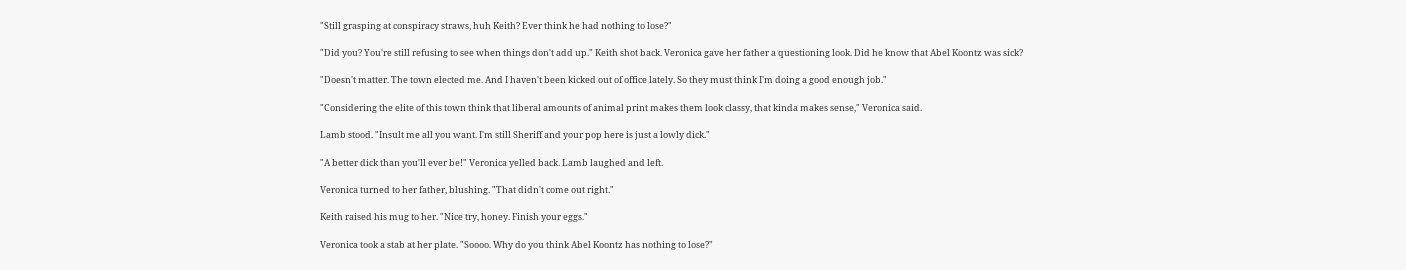"Still grasping at conspiracy straws, huh Keith? Ever think he had nothing to lose?"

"Did you? You're still refusing to see when things don't add up." Keith shot back. Veronica gave her father a questioning look. Did he know that Abel Koontz was sick?

"Doesn't matter. The town elected me. And I haven't been kicked out of office lately. So they must think I'm doing a good enough job."

"Considering the elite of this town think that liberal amounts of animal print makes them look classy, that kinda makes sense," Veronica said.

Lamb stood. "Insult me all you want. I'm still Sheriff and your pop here is just a lowly dick."

"A better dick than you'll ever be!" Veronica yelled back. Lamb laughed and left.

Veronica turned to her father, blushing. "That didn't come out right."

Keith raised his mug to her. "Nice try, honey. Finish your eggs."

Veronica took a stab at her plate. "Soooo. Why do you think Abel Koontz has nothing to lose?"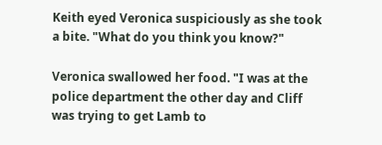Keith eyed Veronica suspiciously as she took a bite. "What do you think you know?"

Veronica swallowed her food. "I was at the police department the other day and Cliff was trying to get Lamb to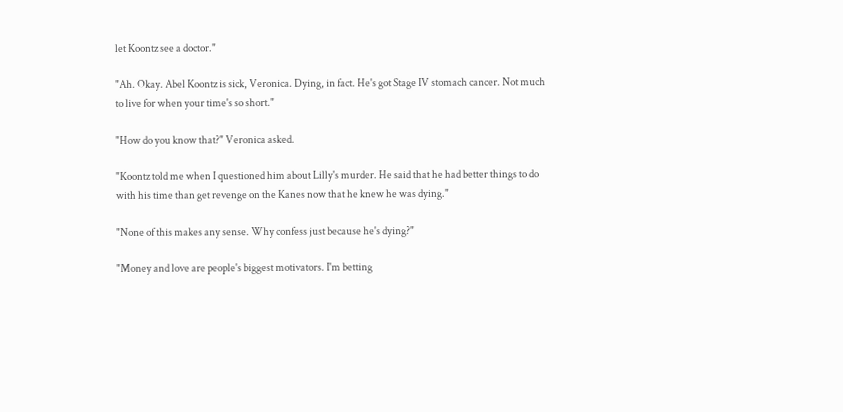let Koontz see a doctor."

"Ah. Okay. Abel Koontz is sick, Veronica. Dying, in fact. He's got Stage IV stomach cancer. Not much to live for when your time's so short."

"How do you know that?" Veronica asked.

"Koontz told me when I questioned him about Lilly's murder. He said that he had better things to do with his time than get revenge on the Kanes now that he knew he was dying."

"None of this makes any sense. Why confess just because he's dying?"

"Money and love are people's biggest motivators. I'm betting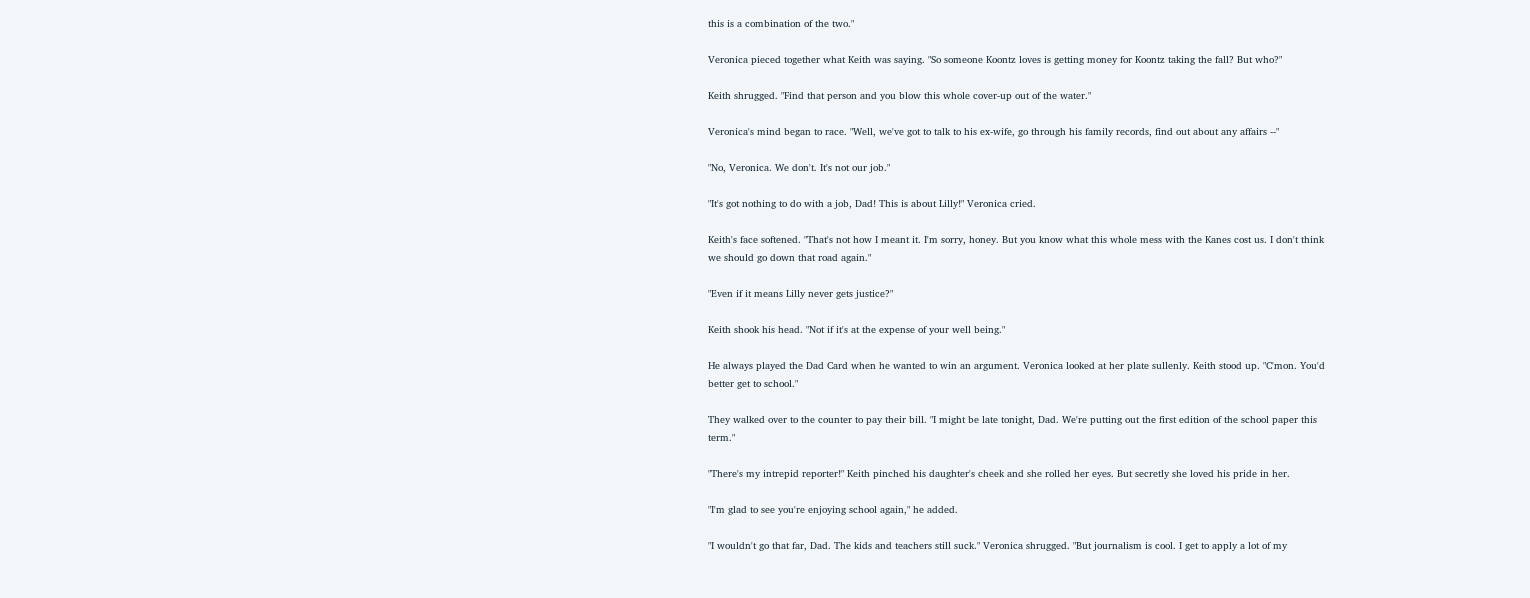this is a combination of the two."

Veronica pieced together what Keith was saying. "So someone Koontz loves is getting money for Koontz taking the fall? But who?"

Keith shrugged. "Find that person and you blow this whole cover-up out of the water."

Veronica's mind began to race. "Well, we've got to talk to his ex-wife, go through his family records, find out about any affairs --"

"No, Veronica. We don't. It's not our job."

"It's got nothing to do with a job, Dad! This is about Lilly!" Veronica cried.

Keith's face softened. "That's not how I meant it. I'm sorry, honey. But you know what this whole mess with the Kanes cost us. I don't think we should go down that road again."

"Even if it means Lilly never gets justice?"

Keith shook his head. "Not if it's at the expense of your well being."

He always played the Dad Card when he wanted to win an argument. Veronica looked at her plate sullenly. Keith stood up. "C'mon. You'd better get to school."

They walked over to the counter to pay their bill. "I might be late tonight, Dad. We're putting out the first edition of the school paper this term."

"There's my intrepid reporter!" Keith pinched his daughter's cheek and she rolled her eyes. But secretly she loved his pride in her.

"I'm glad to see you're enjoying school again," he added.

"I wouldn't go that far, Dad. The kids and teachers still suck." Veronica shrugged. "But journalism is cool. I get to apply a lot of my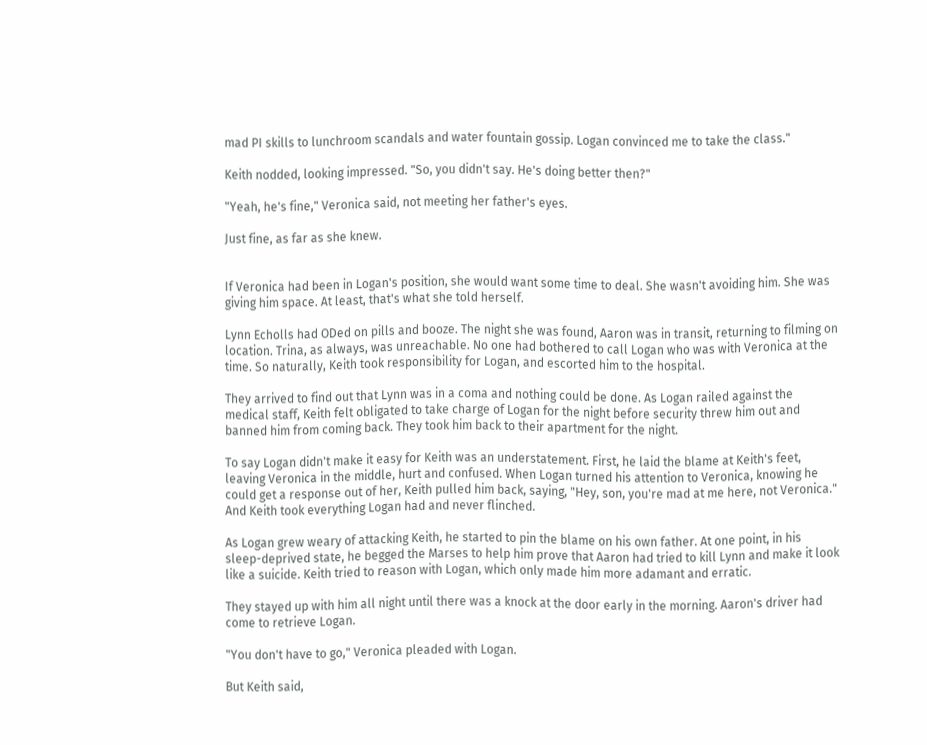mad PI skills to lunchroom scandals and water fountain gossip. Logan convinced me to take the class."

Keith nodded, looking impressed. "So, you didn't say. He's doing better then?"

"Yeah, he's fine," Veronica said, not meeting her father's eyes.

Just fine, as far as she knew.


If Veronica had been in Logan's position, she would want some time to deal. She wasn't avoiding him. She was giving him space. At least, that's what she told herself.

Lynn Echolls had ODed on pills and booze. The night she was found, Aaron was in transit, returning to filming on location. Trina, as always, was unreachable. No one had bothered to call Logan who was with Veronica at the time. So naturally, Keith took responsibility for Logan, and escorted him to the hospital.

They arrived to find out that Lynn was in a coma and nothing could be done. As Logan railed against the medical staff, Keith felt obligated to take charge of Logan for the night before security threw him out and banned him from coming back. They took him back to their apartment for the night.

To say Logan didn't make it easy for Keith was an understatement. First, he laid the blame at Keith's feet, leaving Veronica in the middle, hurt and confused. When Logan turned his attention to Veronica, knowing he could get a response out of her, Keith pulled him back, saying, "Hey, son, you're mad at me here, not Veronica." And Keith took everything Logan had and never flinched.

As Logan grew weary of attacking Keith, he started to pin the blame on his own father. At one point, in his sleep-deprived state, he begged the Marses to help him prove that Aaron had tried to kill Lynn and make it look like a suicide. Keith tried to reason with Logan, which only made him more adamant and erratic.

They stayed up with him all night until there was a knock at the door early in the morning. Aaron's driver had come to retrieve Logan.

"You don't have to go," Veronica pleaded with Logan.

But Keith said,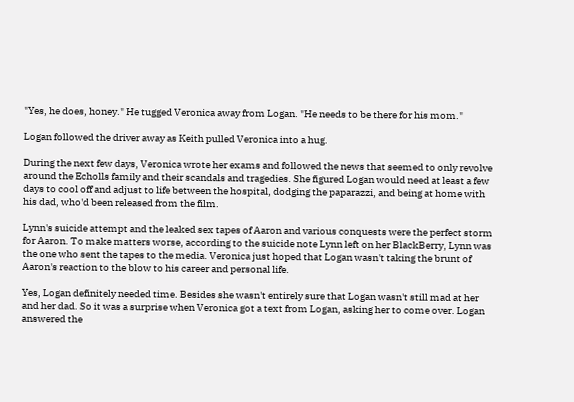"Yes, he does, honey." He tugged Veronica away from Logan. "He needs to be there for his mom."

Logan followed the driver away as Keith pulled Veronica into a hug.

During the next few days, Veronica wrote her exams and followed the news that seemed to only revolve around the Echolls family and their scandals and tragedies. She figured Logan would need at least a few days to cool off and adjust to life between the hospital, dodging the paparazzi, and being at home with his dad, who'd been released from the film.

Lynn's suicide attempt and the leaked sex tapes of Aaron and various conquests were the perfect storm for Aaron. To make matters worse, according to the suicide note Lynn left on her BlackBerry, Lynn was the one who sent the tapes to the media. Veronica just hoped that Logan wasn't taking the brunt of Aaron's reaction to the blow to his career and personal life.

Yes, Logan definitely needed time. Besides she wasn't entirely sure that Logan wasn't still mad at her and her dad. So it was a surprise when Veronica got a text from Logan, asking her to come over. Logan answered the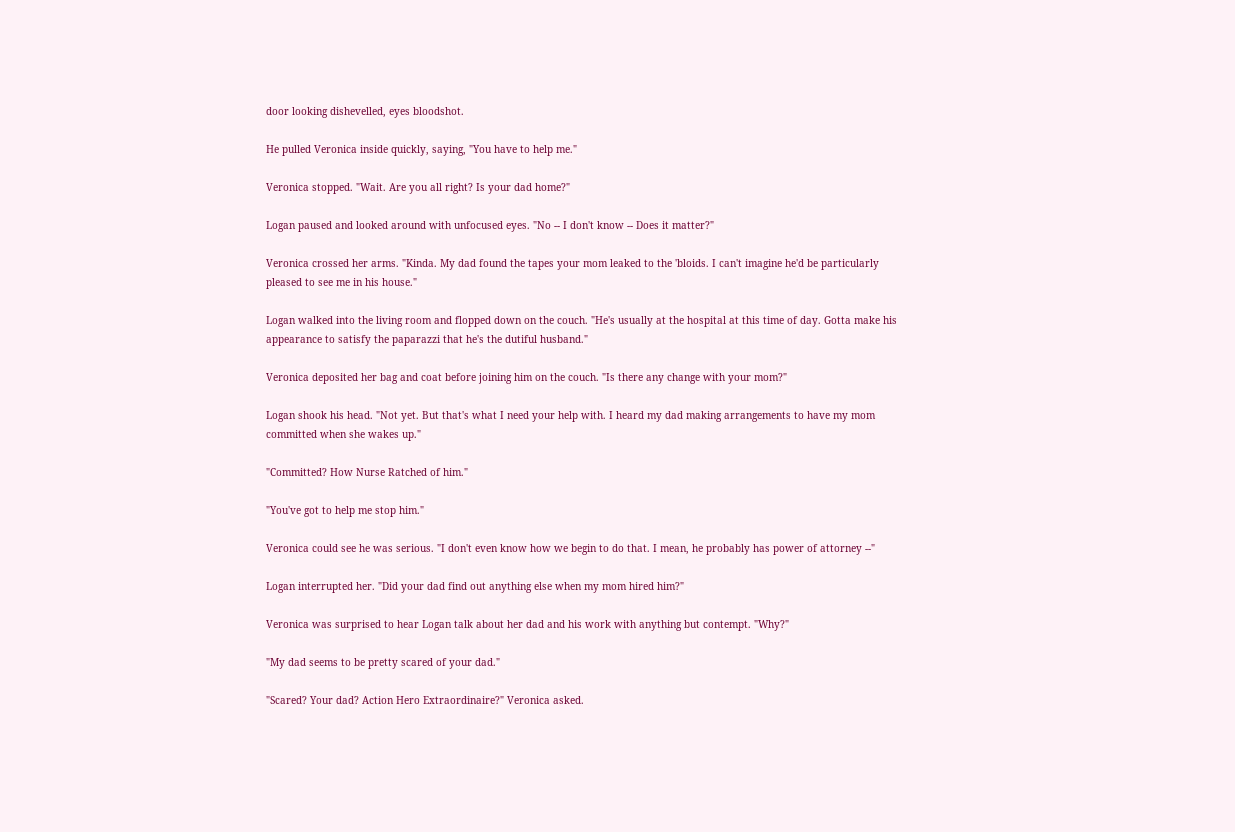door looking dishevelled, eyes bloodshot.

He pulled Veronica inside quickly, saying, "You have to help me."

Veronica stopped. "Wait. Are you all right? Is your dad home?"

Logan paused and looked around with unfocused eyes. "No -- I don't know -- Does it matter?"

Veronica crossed her arms. "Kinda. My dad found the tapes your mom leaked to the 'bloids. I can't imagine he'd be particularly pleased to see me in his house."

Logan walked into the living room and flopped down on the couch. "He's usually at the hospital at this time of day. Gotta make his appearance to satisfy the paparazzi that he's the dutiful husband."

Veronica deposited her bag and coat before joining him on the couch. "Is there any change with your mom?"

Logan shook his head. "Not yet. But that's what I need your help with. I heard my dad making arrangements to have my mom committed when she wakes up."

"Committed? How Nurse Ratched of him."

"You've got to help me stop him."

Veronica could see he was serious. "I don't even know how we begin to do that. I mean, he probably has power of attorney --"

Logan interrupted her. "Did your dad find out anything else when my mom hired him?"

Veronica was surprised to hear Logan talk about her dad and his work with anything but contempt. "Why?"

"My dad seems to be pretty scared of your dad."

"Scared? Your dad? Action Hero Extraordinaire?" Veronica asked.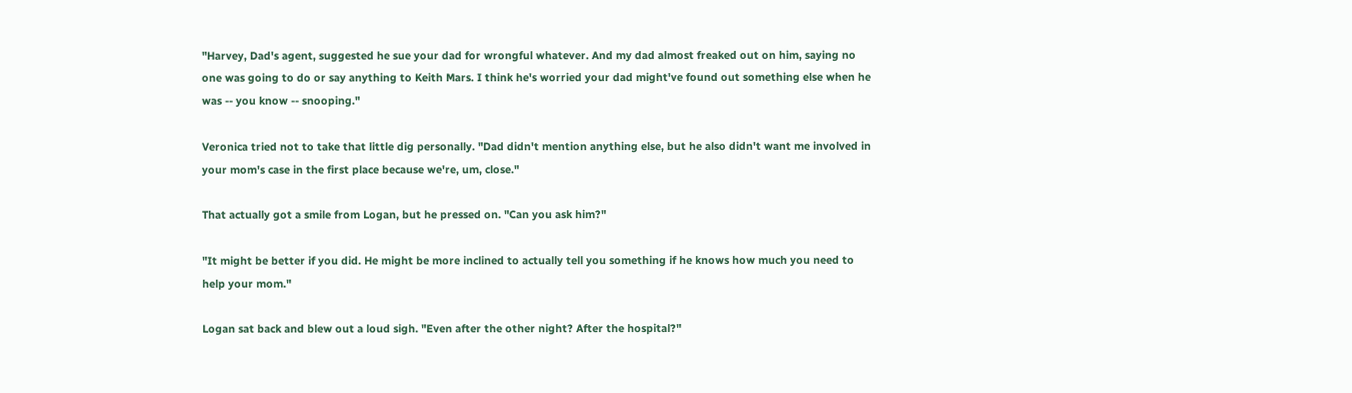"Harvey, Dad's agent, suggested he sue your dad for wrongful whatever. And my dad almost freaked out on him, saying no one was going to do or say anything to Keith Mars. I think he's worried your dad might've found out something else when he was -- you know -- snooping."

Veronica tried not to take that little dig personally. "Dad didn't mention anything else, but he also didn't want me involved in your mom's case in the first place because we're, um, close."

That actually got a smile from Logan, but he pressed on. "Can you ask him?"

"It might be better if you did. He might be more inclined to actually tell you something if he knows how much you need to help your mom."

Logan sat back and blew out a loud sigh. "Even after the other night? After the hospital?"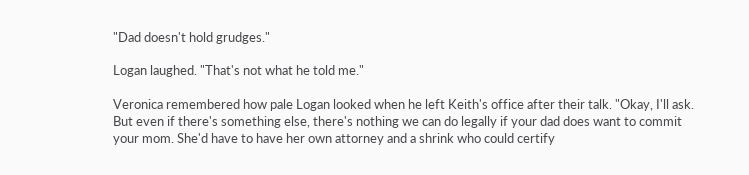"Dad doesn't hold grudges."

Logan laughed. "That's not what he told me."

Veronica remembered how pale Logan looked when he left Keith's office after their talk. "Okay, I'll ask. But even if there's something else, there's nothing we can do legally if your dad does want to commit your mom. She'd have to have her own attorney and a shrink who could certify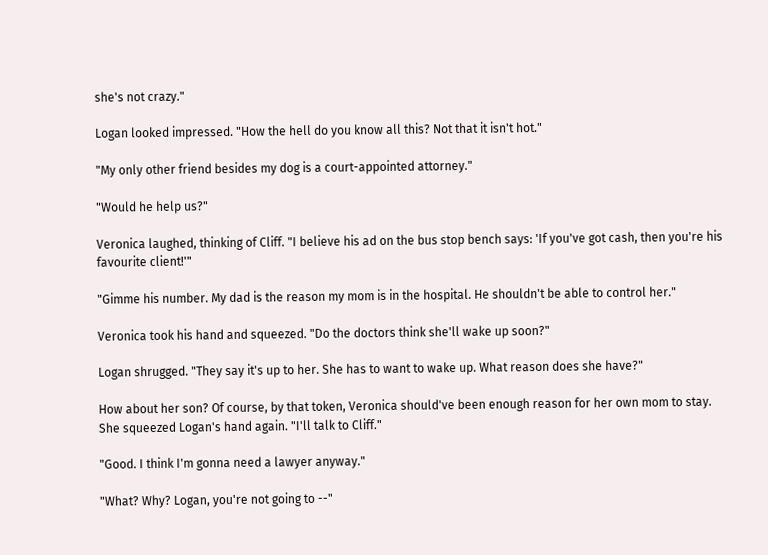she's not crazy."

Logan looked impressed. "How the hell do you know all this? Not that it isn't hot."

"My only other friend besides my dog is a court-appointed attorney."

"Would he help us?"

Veronica laughed, thinking of Cliff. "I believe his ad on the bus stop bench says: 'If you've got cash, then you're his favourite client!'"

"Gimme his number. My dad is the reason my mom is in the hospital. He shouldn't be able to control her."

Veronica took his hand and squeezed. "Do the doctors think she'll wake up soon?"

Logan shrugged. "They say it's up to her. She has to want to wake up. What reason does she have?"

How about her son? Of course, by that token, Veronica should've been enough reason for her own mom to stay. She squeezed Logan's hand again. "I'll talk to Cliff."

"Good. I think I'm gonna need a lawyer anyway."

"What? Why? Logan, you're not going to --"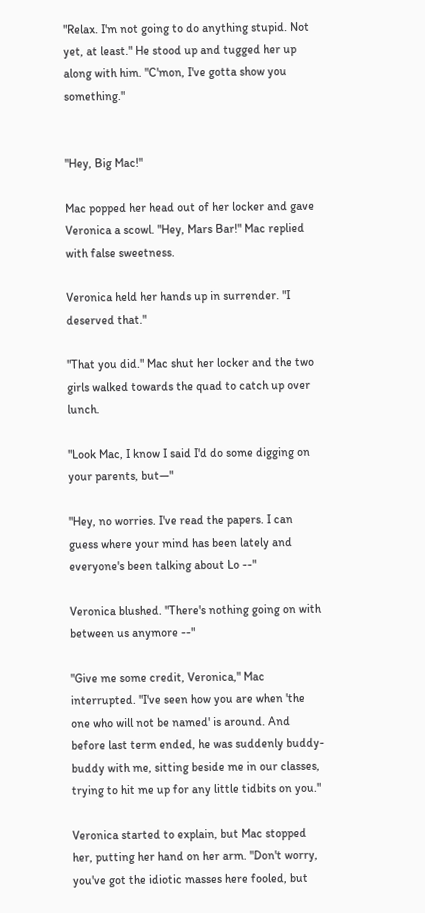"Relax. I'm not going to do anything stupid. Not yet, at least." He stood up and tugged her up along with him. "C'mon, I've gotta show you something."


"Hey, Big Mac!"

Mac popped her head out of her locker and gave Veronica a scowl. "Hey, Mars Bar!" Mac replied with false sweetness.

Veronica held her hands up in surrender. "I deserved that."

"That you did." Mac shut her locker and the two girls walked towards the quad to catch up over lunch.

"Look Mac, I know I said I'd do some digging on your parents, but—"

"Hey, no worries. I've read the papers. I can guess where your mind has been lately and everyone's been talking about Lo --"

Veronica blushed. "There's nothing going on with between us anymore --"

"Give me some credit, Veronica," Mac interrupted. "I've seen how you are when 'the one who will not be named' is around. And before last term ended, he was suddenly buddy-buddy with me, sitting beside me in our classes, trying to hit me up for any little tidbits on you."

Veronica started to explain, but Mac stopped her, putting her hand on her arm. "Don't worry, you've got the idiotic masses here fooled, but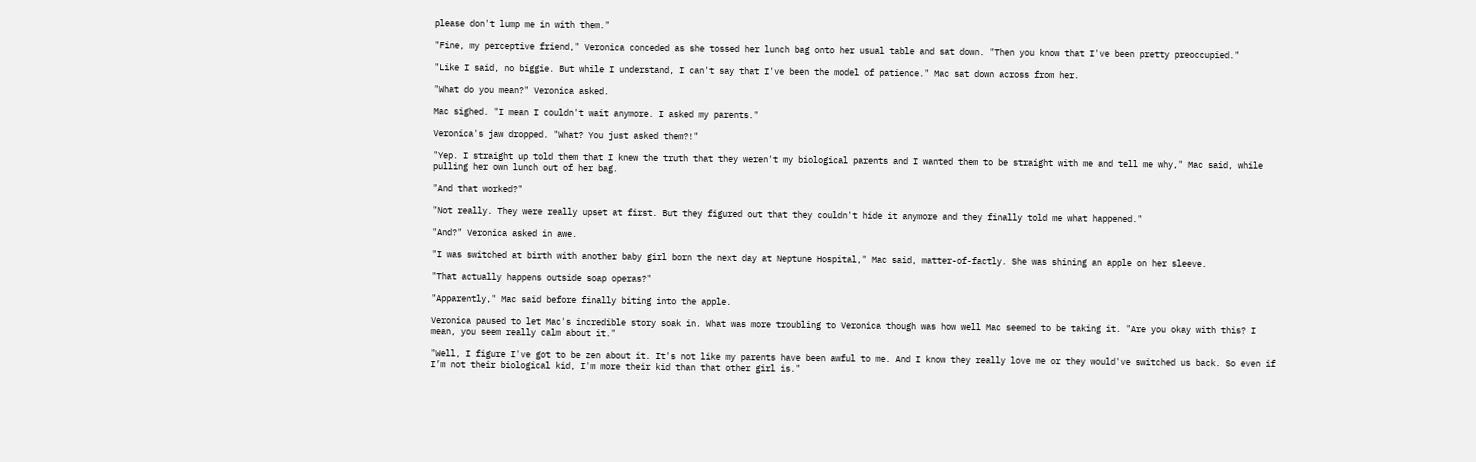please don't lump me in with them."

"Fine, my perceptive friend," Veronica conceded as she tossed her lunch bag onto her usual table and sat down. "Then you know that I've been pretty preoccupied."

"Like I said, no biggie. But while I understand, I can't say that I've been the model of patience." Mac sat down across from her.

"What do you mean?" Veronica asked.

Mac sighed. "I mean I couldn't wait anymore. I asked my parents."

Veronica's jaw dropped. "What? You just asked them?!"

"Yep. I straight up told them that I knew the truth that they weren't my biological parents and I wanted them to be straight with me and tell me why," Mac said, while pulling her own lunch out of her bag.

"And that worked?"

"Not really. They were really upset at first. But they figured out that they couldn't hide it anymore and they finally told me what happened."

"And?" Veronica asked in awe.

"I was switched at birth with another baby girl born the next day at Neptune Hospital," Mac said, matter-of-factly. She was shining an apple on her sleeve.

"That actually happens outside soap operas?"

"Apparently," Mac said before finally biting into the apple.

Veronica paused to let Mac's incredible story soak in. What was more troubling to Veronica though was how well Mac seemed to be taking it. "Are you okay with this? I mean, you seem really calm about it."

"Well, I figure I've got to be zen about it. It's not like my parents have been awful to me. And I know they really love me or they would've switched us back. So even if I’m not their biological kid, I'm more their kid than that other girl is."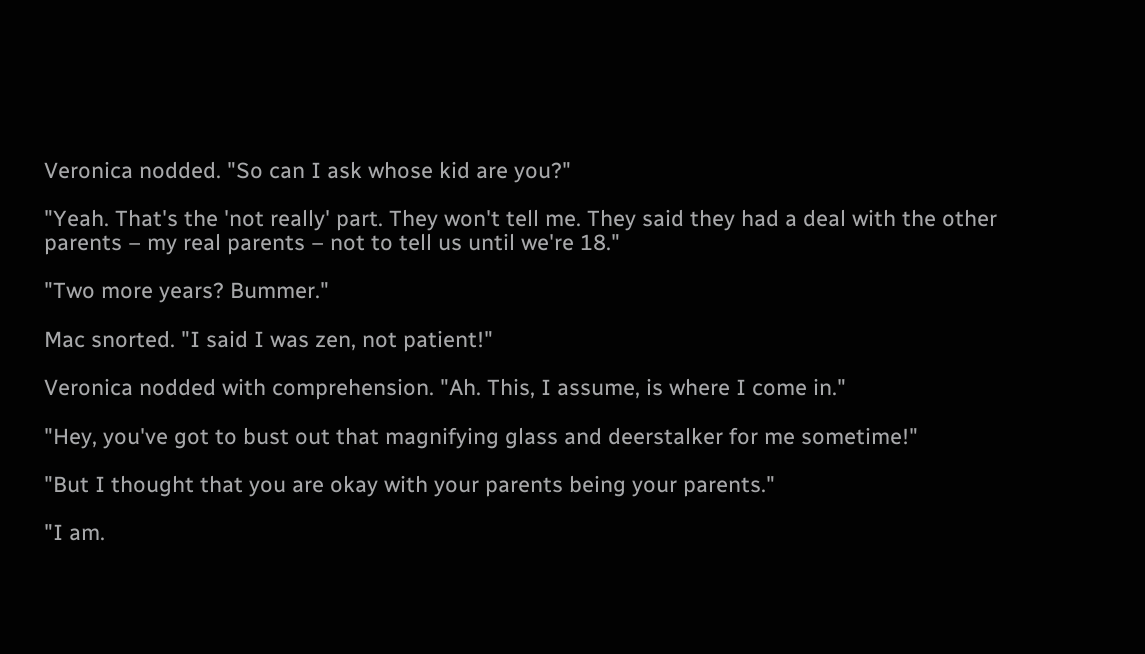Veronica nodded. "So can I ask whose kid are you?"

"Yeah. That's the 'not really' part. They won't tell me. They said they had a deal with the other parents – my real parents – not to tell us until we're 18."

"Two more years? Bummer."

Mac snorted. "I said I was zen, not patient!"

Veronica nodded with comprehension. "Ah. This, I assume, is where I come in."

"Hey, you've got to bust out that magnifying glass and deerstalker for me sometime!"

"But I thought that you are okay with your parents being your parents."

"I am.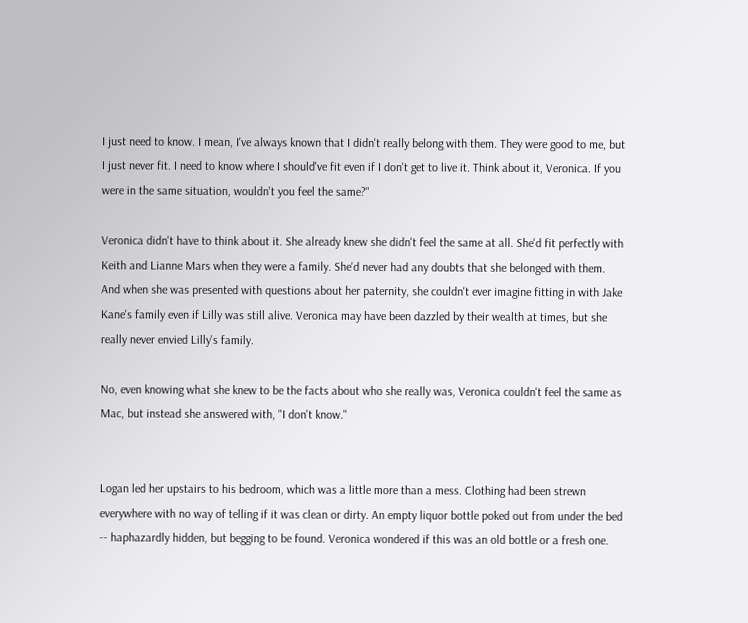I just need to know. I mean, I've always known that I didn't really belong with them. They were good to me, but I just never fit. I need to know where I should've fit even if I don't get to live it. Think about it, Veronica. If you were in the same situation, wouldn't you feel the same?"

Veronica didn't have to think about it. She already knew she didn't feel the same at all. She'd fit perfectly with Keith and Lianne Mars when they were a family. She'd never had any doubts that she belonged with them. And when she was presented with questions about her paternity, she couldn't ever imagine fitting in with Jake Kane's family even if Lilly was still alive. Veronica may have been dazzled by their wealth at times, but she really never envied Lilly's family.

No, even knowing what she knew to be the facts about who she really was, Veronica couldn't feel the same as Mac, but instead she answered with, "I don't know."


Logan led her upstairs to his bedroom, which was a little more than a mess. Clothing had been strewn everywhere with no way of telling if it was clean or dirty. An empty liquor bottle poked out from under the bed -- haphazardly hidden, but begging to be found. Veronica wondered if this was an old bottle or a fresh one.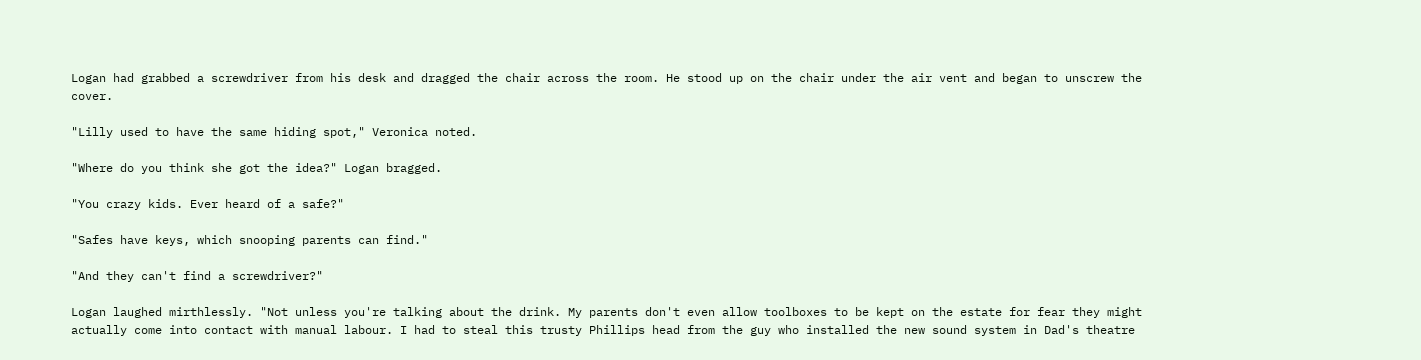Logan had grabbed a screwdriver from his desk and dragged the chair across the room. He stood up on the chair under the air vent and began to unscrew the cover.

"Lilly used to have the same hiding spot," Veronica noted.

"Where do you think she got the idea?" Logan bragged.

"You crazy kids. Ever heard of a safe?"

"Safes have keys, which snooping parents can find."

"And they can't find a screwdriver?"

Logan laughed mirthlessly. "Not unless you're talking about the drink. My parents don't even allow toolboxes to be kept on the estate for fear they might actually come into contact with manual labour. I had to steal this trusty Phillips head from the guy who installed the new sound system in Dad's theatre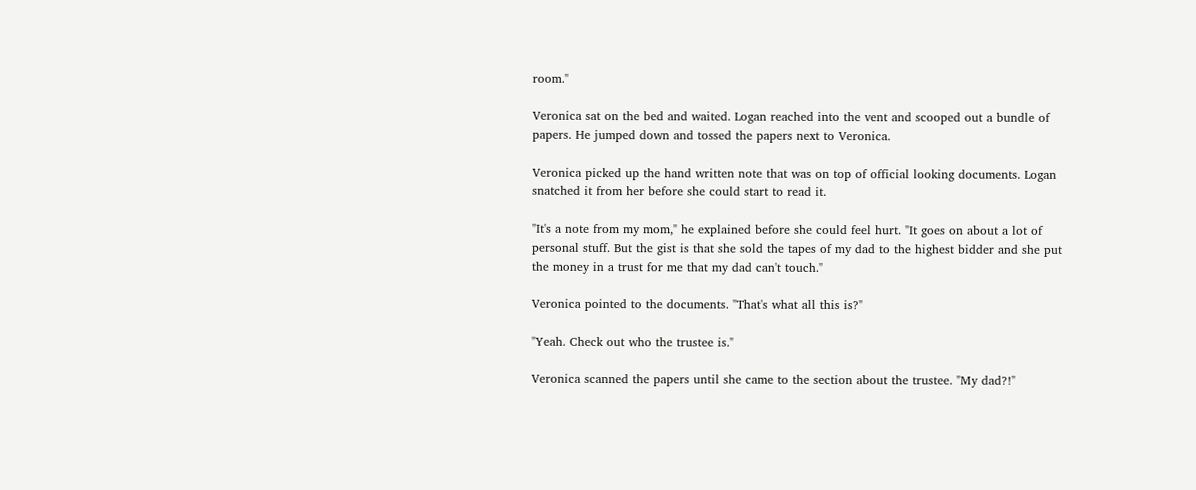room."

Veronica sat on the bed and waited. Logan reached into the vent and scooped out a bundle of papers. He jumped down and tossed the papers next to Veronica.

Veronica picked up the hand written note that was on top of official looking documents. Logan snatched it from her before she could start to read it.

"It's a note from my mom," he explained before she could feel hurt. "It goes on about a lot of personal stuff. But the gist is that she sold the tapes of my dad to the highest bidder and she put the money in a trust for me that my dad can't touch."

Veronica pointed to the documents. "That's what all this is?"

"Yeah. Check out who the trustee is."

Veronica scanned the papers until she came to the section about the trustee. "My dad?!"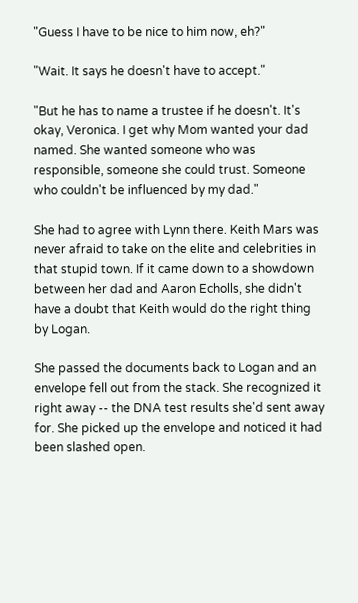"Guess I have to be nice to him now, eh?"

"Wait. It says he doesn't have to accept."

"But he has to name a trustee if he doesn't. It's okay, Veronica. I get why Mom wanted your dad named. She wanted someone who was responsible, someone she could trust. Someone who couldn't be influenced by my dad."

She had to agree with Lynn there. Keith Mars was never afraid to take on the elite and celebrities in that stupid town. If it came down to a showdown between her dad and Aaron Echolls, she didn't have a doubt that Keith would do the right thing by Logan.

She passed the documents back to Logan and an envelope fell out from the stack. She recognized it right away -- the DNA test results she'd sent away for. She picked up the envelope and noticed it had been slashed open.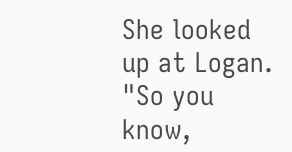She looked up at Logan. "So you know,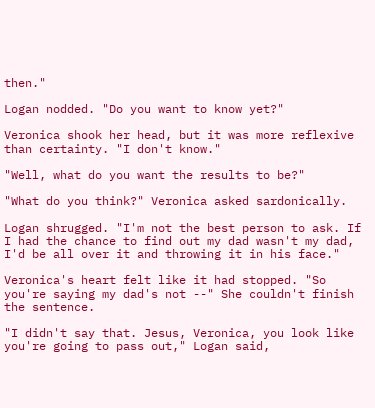then."

Logan nodded. "Do you want to know yet?"

Veronica shook her head, but it was more reflexive than certainty. "I don't know."

"Well, what do you want the results to be?"

"What do you think?" Veronica asked sardonically.

Logan shrugged. "I'm not the best person to ask. If I had the chance to find out my dad wasn't my dad, I'd be all over it and throwing it in his face."

Veronica's heart felt like it had stopped. "So you're saying my dad's not --" She couldn't finish the sentence.

"I didn't say that. Jesus, Veronica, you look like you're going to pass out," Logan said,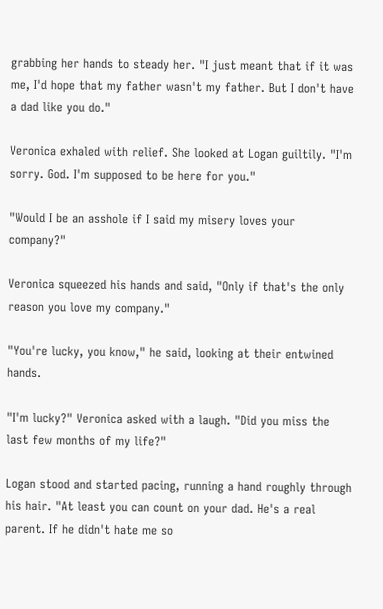grabbing her hands to steady her. "I just meant that if it was me, I'd hope that my father wasn't my father. But I don't have a dad like you do."

Veronica exhaled with relief. She looked at Logan guiltily. "I'm sorry. God. I'm supposed to be here for you."

"Would I be an asshole if I said my misery loves your company?"

Veronica squeezed his hands and said, "Only if that's the only reason you love my company."

"You're lucky, you know," he said, looking at their entwined hands.

"I'm lucky?" Veronica asked with a laugh. "Did you miss the last few months of my life?"

Logan stood and started pacing, running a hand roughly through his hair. "At least you can count on your dad. He's a real parent. If he didn't hate me so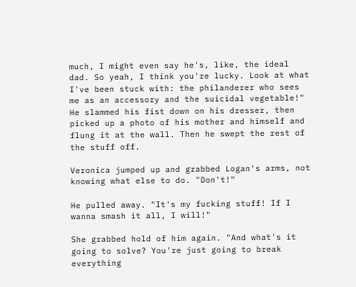much, I might even say he's, like, the ideal dad. So yeah, I think you're lucky. Look at what I've been stuck with: the philanderer who sees me as an accessory and the suicidal vegetable!" He slammed his fist down on his dresser, then picked up a photo of his mother and himself and flung it at the wall. Then he swept the rest of the stuff off.

Veronica jumped up and grabbed Logan's arms, not knowing what else to do. "Don't!"

He pulled away. "It's my fucking stuff! If I wanna smash it all, I will!"

She grabbed hold of him again. "And what's it going to solve? You're just going to break everything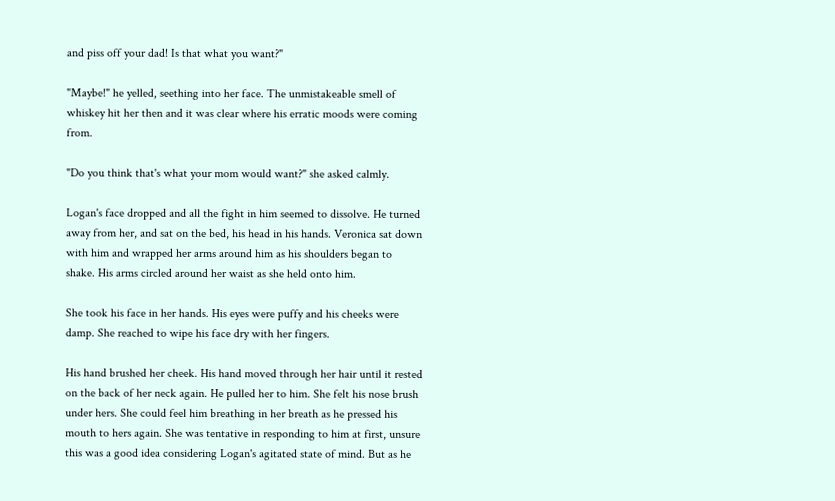and piss off your dad! Is that what you want?"

"Maybe!" he yelled, seething into her face. The unmistakeable smell of whiskey hit her then and it was clear where his erratic moods were coming from.

"Do you think that's what your mom would want?" she asked calmly.

Logan's face dropped and all the fight in him seemed to dissolve. He turned away from her, and sat on the bed, his head in his hands. Veronica sat down with him and wrapped her arms around him as his shoulders began to shake. His arms circled around her waist as she held onto him.

She took his face in her hands. His eyes were puffy and his cheeks were damp. She reached to wipe his face dry with her fingers.

His hand brushed her cheek. His hand moved through her hair until it rested on the back of her neck again. He pulled her to him. She felt his nose brush under hers. She could feel him breathing in her breath as he pressed his mouth to hers again. She was tentative in responding to him at first, unsure this was a good idea considering Logan's agitated state of mind. But as he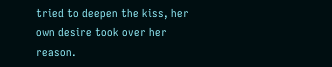tried to deepen the kiss, her own desire took over her reason.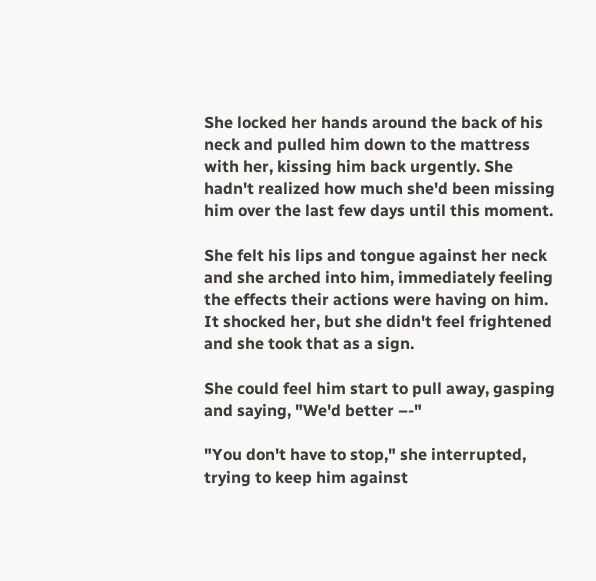She locked her hands around the back of his neck and pulled him down to the mattress with her, kissing him back urgently. She hadn't realized how much she'd been missing him over the last few days until this moment.

She felt his lips and tongue against her neck and she arched into him, immediately feeling the effects their actions were having on him. It shocked her, but she didn't feel frightened and she took that as a sign.

She could feel him start to pull away, gasping and saying, "We'd better –-"

"You don't have to stop," she interrupted, trying to keep him against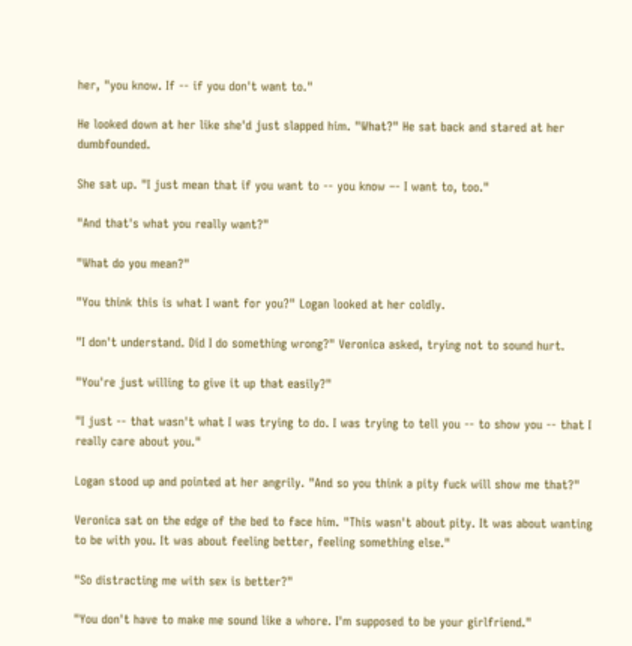her, "you know. If -- if you don't want to."

He looked down at her like she'd just slapped him. "What?" He sat back and stared at her dumbfounded.

She sat up. "I just mean that if you want to -- you know –- I want to, too."

"And that's what you really want?"

"What do you mean?"

"You think this is what I want for you?" Logan looked at her coldly.

"I don't understand. Did I do something wrong?" Veronica asked, trying not to sound hurt.

"You're just willing to give it up that easily?"

"I just -- that wasn't what I was trying to do. I was trying to tell you -- to show you -- that I really care about you."

Logan stood up and pointed at her angrily. "And so you think a pity fuck will show me that?"

Veronica sat on the edge of the bed to face him. "This wasn't about pity. It was about wanting to be with you. It was about feeling better, feeling something else."

"So distracting me with sex is better?"

"You don't have to make me sound like a whore. I'm supposed to be your girlfriend."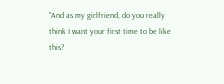"And as my girlfriend, do you really think I want your first time to be like this?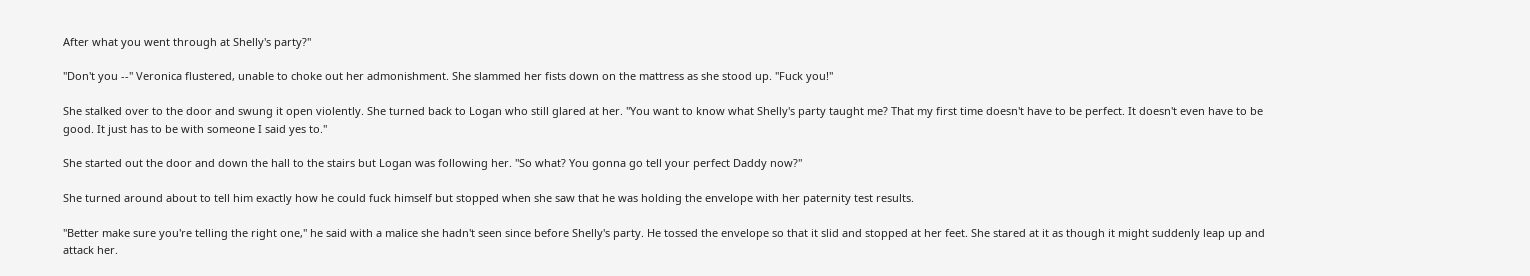After what you went through at Shelly's party?"

"Don't you --" Veronica flustered, unable to choke out her admonishment. She slammed her fists down on the mattress as she stood up. "Fuck you!"

She stalked over to the door and swung it open violently. She turned back to Logan who still glared at her. "You want to know what Shelly's party taught me? That my first time doesn't have to be perfect. It doesn't even have to be good. It just has to be with someone I said yes to."

She started out the door and down the hall to the stairs but Logan was following her. "So what? You gonna go tell your perfect Daddy now?"

She turned around about to tell him exactly how he could fuck himself but stopped when she saw that he was holding the envelope with her paternity test results.

"Better make sure you're telling the right one," he said with a malice she hadn't seen since before Shelly's party. He tossed the envelope so that it slid and stopped at her feet. She stared at it as though it might suddenly leap up and attack her.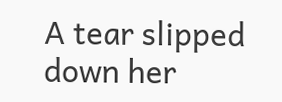A tear slipped down her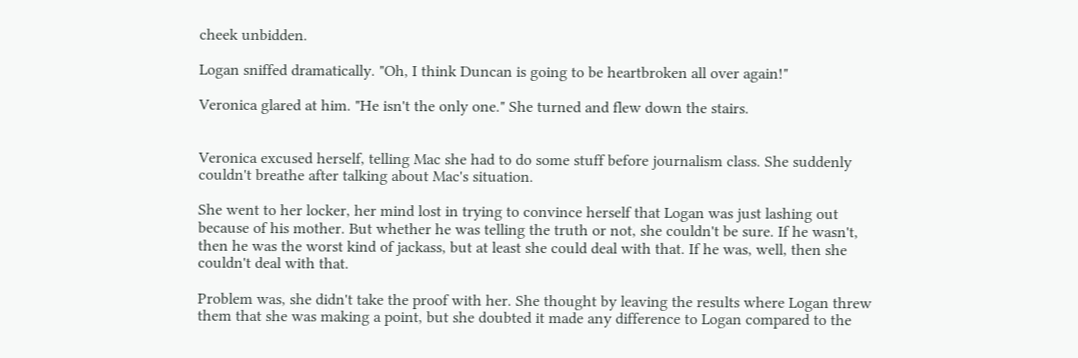cheek unbidden.

Logan sniffed dramatically. "Oh, I think Duncan is going to be heartbroken all over again!"

Veronica glared at him. "He isn't the only one." She turned and flew down the stairs.


Veronica excused herself, telling Mac she had to do some stuff before journalism class. She suddenly couldn't breathe after talking about Mac's situation.

She went to her locker, her mind lost in trying to convince herself that Logan was just lashing out because of his mother. But whether he was telling the truth or not, she couldn't be sure. If he wasn't, then he was the worst kind of jackass, but at least she could deal with that. If he was, well, then she couldn't deal with that.

Problem was, she didn't take the proof with her. She thought by leaving the results where Logan threw them that she was making a point, but she doubted it made any difference to Logan compared to the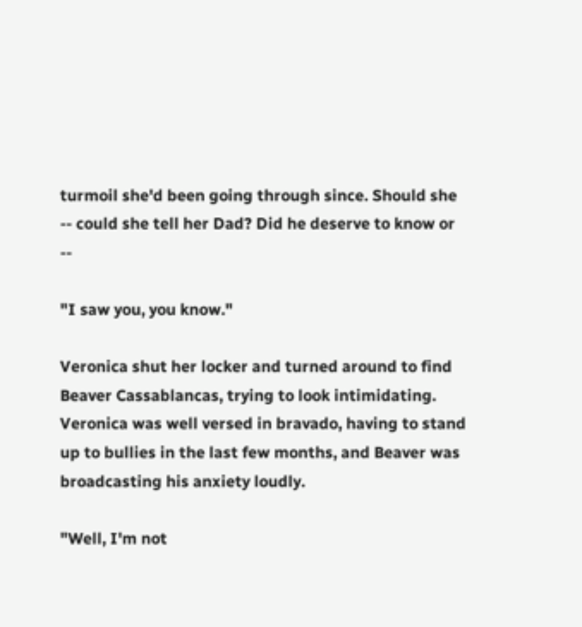turmoil she'd been going through since. Should she -- could she tell her Dad? Did he deserve to know or --

"I saw you, you know."

Veronica shut her locker and turned around to find Beaver Cassablancas, trying to look intimidating. Veronica was well versed in bravado, having to stand up to bullies in the last few months, and Beaver was broadcasting his anxiety loudly.

"Well, I'm not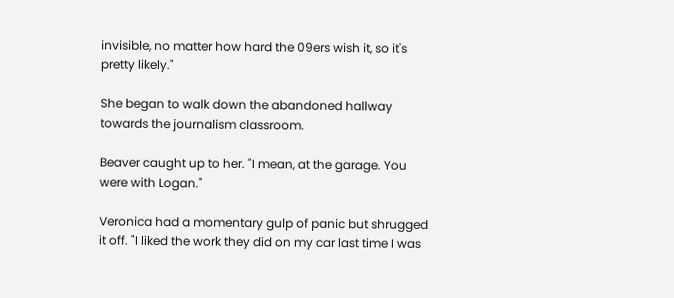invisible, no matter how hard the 09ers wish it, so it's pretty likely."

She began to walk down the abandoned hallway towards the journalism classroom.

Beaver caught up to her. "I mean, at the garage. You were with Logan."

Veronica had a momentary gulp of panic but shrugged it off. "I liked the work they did on my car last time I was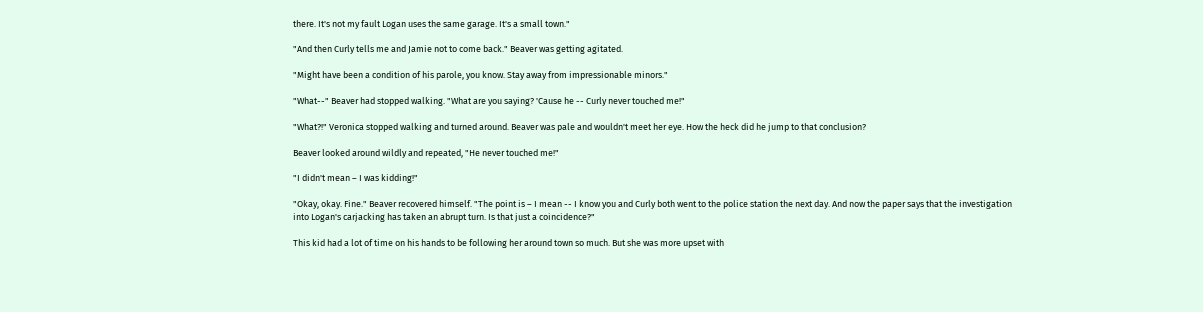there. It's not my fault Logan uses the same garage. It's a small town."

"And then Curly tells me and Jamie not to come back." Beaver was getting agitated.

"Might have been a condition of his parole, you know. Stay away from impressionable minors."

"What--" Beaver had stopped walking. "What are you saying? 'Cause he -- Curly never touched me!"

"What?!" Veronica stopped walking and turned around. Beaver was pale and wouldn't meet her eye. How the heck did he jump to that conclusion?

Beaver looked around wildly and repeated, "He never touched me!"

"I didn't mean – I was kidding!"

"Okay, okay. Fine." Beaver recovered himself. "The point is – I mean -- I know you and Curly both went to the police station the next day. And now the paper says that the investigation into Logan's carjacking has taken an abrupt turn. Is that just a coincidence?"

This kid had a lot of time on his hands to be following her around town so much. But she was more upset with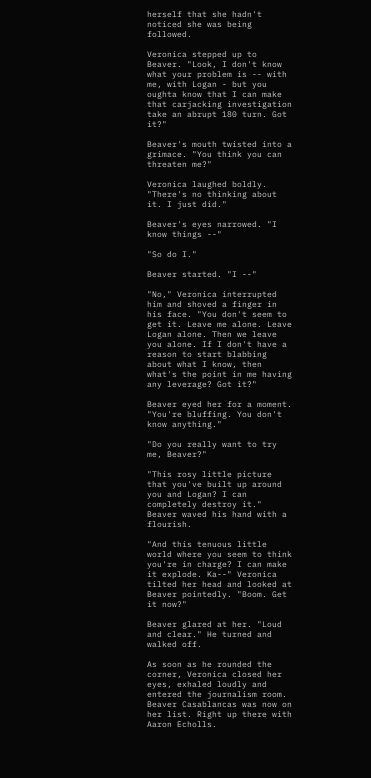herself that she hadn't noticed she was being followed.

Veronica stepped up to Beaver. "Look, I don't know what your problem is -- with me, with Logan - but you oughta know that I can make that carjacking investigation take an abrupt 180 turn. Got it?"

Beaver's mouth twisted into a grimace. "You think you can threaten me?"

Veronica laughed boldly. "There's no thinking about it. I just did."

Beaver's eyes narrowed. "I know things --"

"So do I."

Beaver started. "I --"

"No," Veronica interrupted him and shoved a finger in his face. "You don't seem to get it. Leave me alone. Leave Logan alone. Then we leave you alone. If I don't have a reason to start blabbing about what I know, then what's the point in me having any leverage? Got it?"

Beaver eyed her for a moment. "You're bluffing. You don't know anything."

"Do you really want to try me, Beaver?"

"This rosy little picture that you've built up around you and Logan? I can completely destroy it." Beaver waved his hand with a flourish.

"And this tenuous little world where you seem to think you're in charge? I can make it explode. Ka--" Veronica tilted her head and looked at Beaver pointedly. "Boom. Get it now?"

Beaver glared at her. "Loud and clear." He turned and walked off.

As soon as he rounded the corner, Veronica closed her eyes, exhaled loudly and entered the journalism room. Beaver Casablancas was now on her list. Right up there with Aaron Echolls.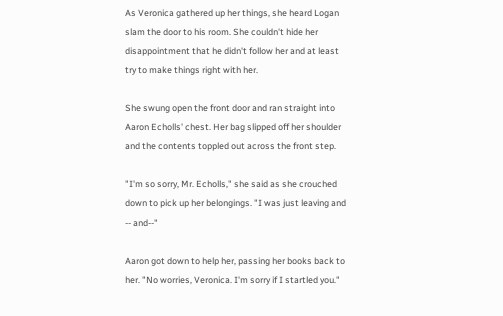As Veronica gathered up her things, she heard Logan slam the door to his room. She couldn't hide her disappointment that he didn't follow her and at least try to make things right with her.

She swung open the front door and ran straight into Aaron Echolls' chest. Her bag slipped off her shoulder and the contents toppled out across the front step.

"I'm so sorry, Mr. Echolls," she said as she crouched down to pick up her belongings. "I was just leaving and -- and--"

Aaron got down to help her, passing her books back to her. "No worries, Veronica. I'm sorry if I startled you."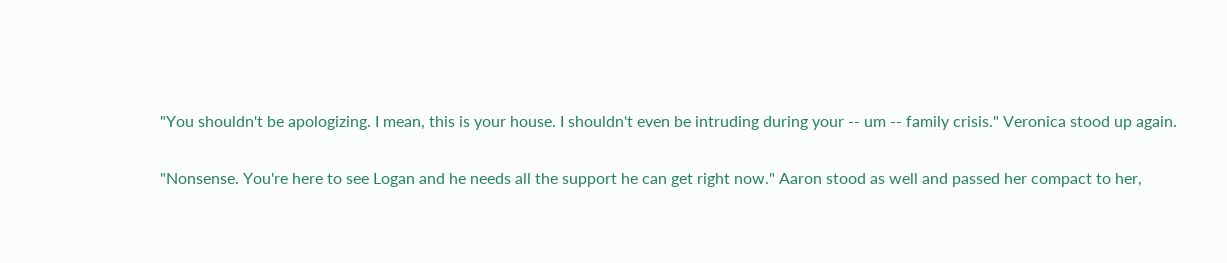"You shouldn't be apologizing. I mean, this is your house. I shouldn't even be intruding during your -- um -- family crisis." Veronica stood up again.

"Nonsense. You're here to see Logan and he needs all the support he can get right now." Aaron stood as well and passed her compact to her,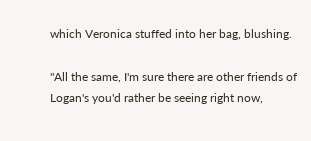which Veronica stuffed into her bag, blushing.

"All the same, I'm sure there are other friends of Logan's you'd rather be seeing right now,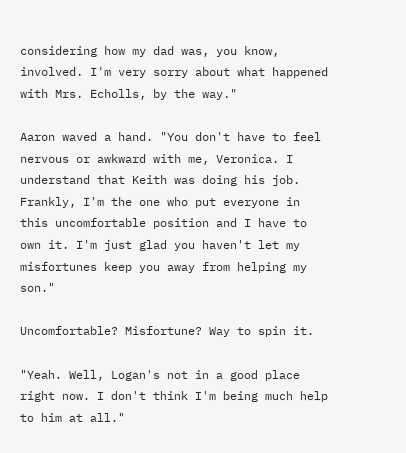considering how my dad was, you know, involved. I'm very sorry about what happened with Mrs. Echolls, by the way."

Aaron waved a hand. "You don't have to feel nervous or awkward with me, Veronica. I understand that Keith was doing his job. Frankly, I'm the one who put everyone in this uncomfortable position and I have to own it. I'm just glad you haven't let my misfortunes keep you away from helping my son."

Uncomfortable? Misfortune? Way to spin it.

"Yeah. Well, Logan's not in a good place right now. I don't think I'm being much help to him at all."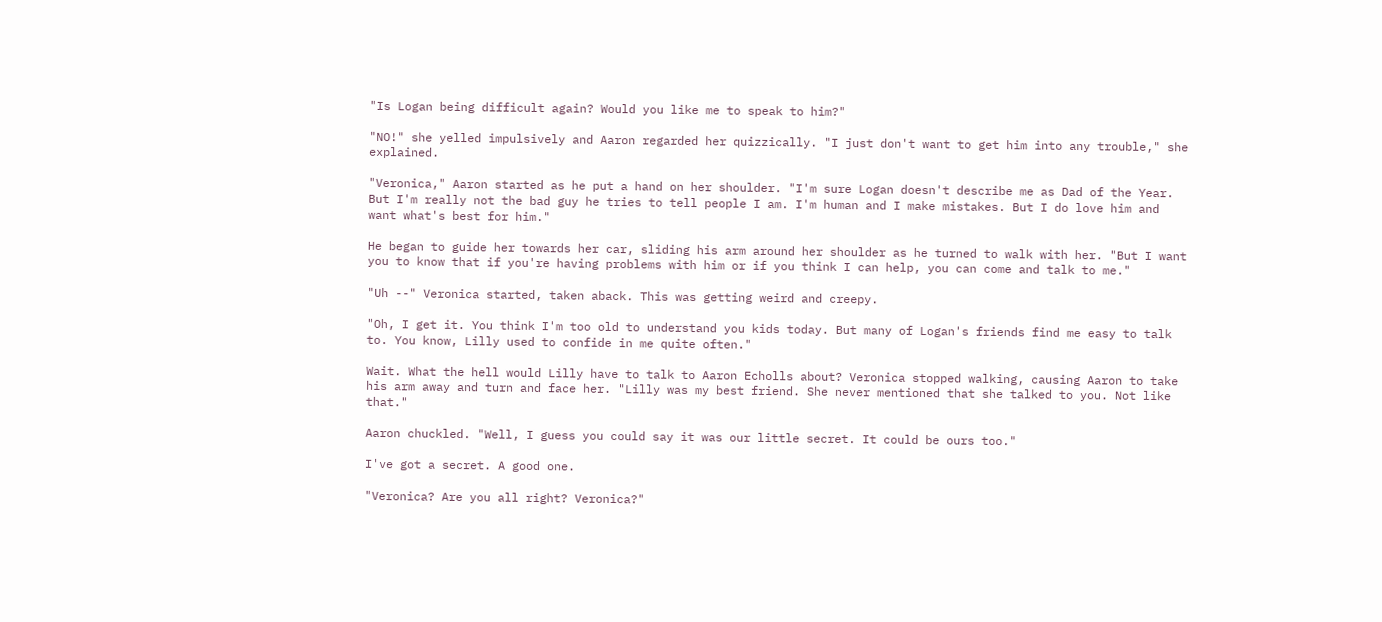"Is Logan being difficult again? Would you like me to speak to him?"

"NO!" she yelled impulsively and Aaron regarded her quizzically. "I just don't want to get him into any trouble," she explained.

"Veronica," Aaron started as he put a hand on her shoulder. "I'm sure Logan doesn't describe me as Dad of the Year. But I'm really not the bad guy he tries to tell people I am. I'm human and I make mistakes. But I do love him and want what's best for him."

He began to guide her towards her car, sliding his arm around her shoulder as he turned to walk with her. "But I want you to know that if you're having problems with him or if you think I can help, you can come and talk to me."

"Uh --" Veronica started, taken aback. This was getting weird and creepy.

"Oh, I get it. You think I'm too old to understand you kids today. But many of Logan's friends find me easy to talk to. You know, Lilly used to confide in me quite often."

Wait. What the hell would Lilly have to talk to Aaron Echolls about? Veronica stopped walking, causing Aaron to take his arm away and turn and face her. "Lilly was my best friend. She never mentioned that she talked to you. Not like that."

Aaron chuckled. "Well, I guess you could say it was our little secret. It could be ours too."

I've got a secret. A good one.

"Veronica? Are you all right? Veronica?"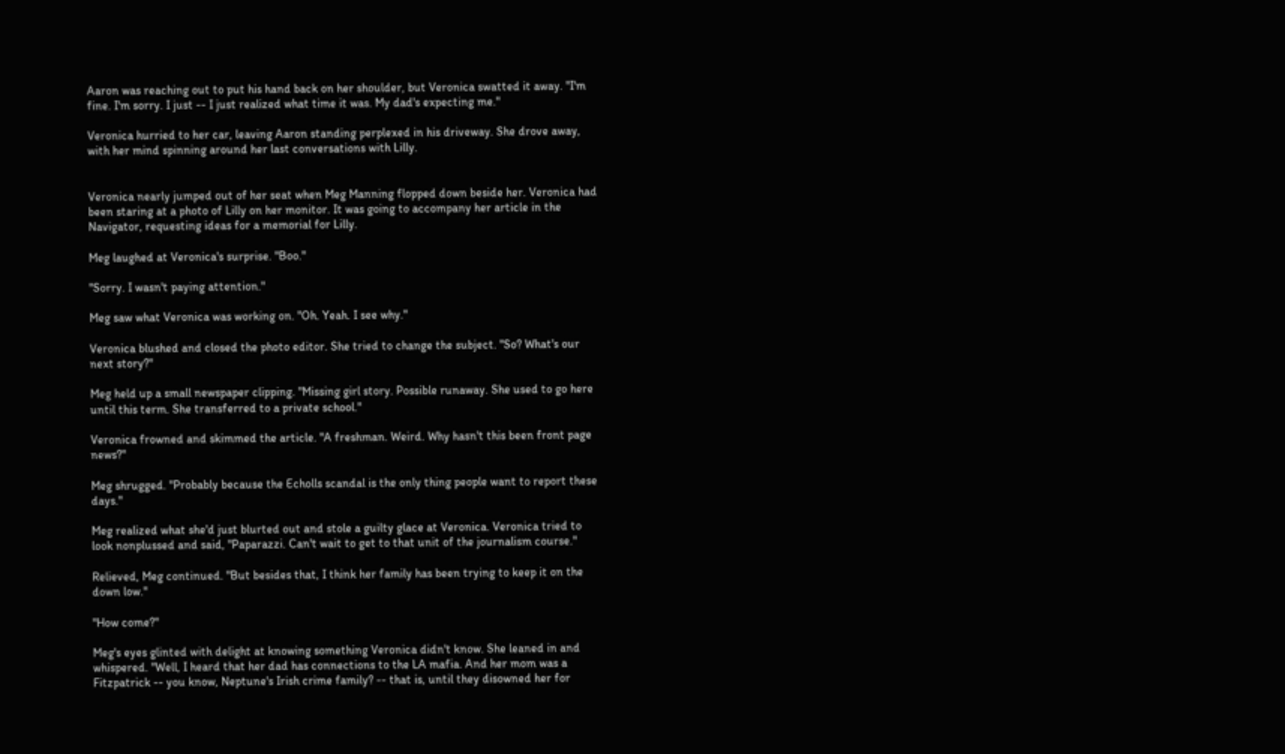Aaron was reaching out to put his hand back on her shoulder, but Veronica swatted it away. "I'm fine. I'm sorry. I just -- I just realized what time it was. My dad's expecting me."

Veronica hurried to her car, leaving Aaron standing perplexed in his driveway. She drove away, with her mind spinning around her last conversations with Lilly.


Veronica nearly jumped out of her seat when Meg Manning flopped down beside her. Veronica had been staring at a photo of Lilly on her monitor. It was going to accompany her article in the Navigator, requesting ideas for a memorial for Lilly.

Meg laughed at Veronica's surprise. "Boo."

"Sorry. I wasn't paying attention."

Meg saw what Veronica was working on. "Oh. Yeah. I see why."

Veronica blushed and closed the photo editor. She tried to change the subject. "So? What's our next story?"

Meg held up a small newspaper clipping. "Missing girl story. Possible runaway. She used to go here until this term. She transferred to a private school."

Veronica frowned and skimmed the article. "A freshman. Weird. Why hasn't this been front page news?"

Meg shrugged. "Probably because the Echolls scandal is the only thing people want to report these days."

Meg realized what she'd just blurted out and stole a guilty glace at Veronica. Veronica tried to look nonplussed and said, "Paparazzi. Can't wait to get to that unit of the journalism course."

Relieved, Meg continued. "But besides that, I think her family has been trying to keep it on the down low."

"How come?"

Meg's eyes glinted with delight at knowing something Veronica didn't know. She leaned in and whispered. "Well, I heard that her dad has connections to the LA mafia. And her mom was a Fitzpatrick -- you know, Neptune's Irish crime family? -- that is, until they disowned her for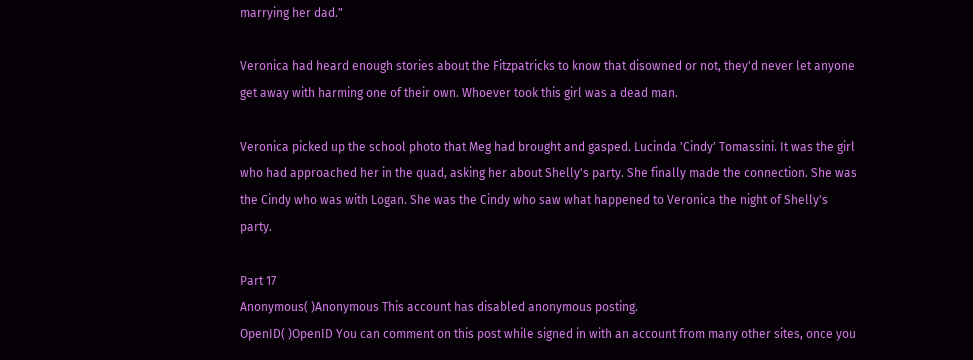marrying her dad."

Veronica had heard enough stories about the Fitzpatricks to know that disowned or not, they'd never let anyone get away with harming one of their own. Whoever took this girl was a dead man.

Veronica picked up the school photo that Meg had brought and gasped. Lucinda 'Cindy' Tomassini. It was the girl who had approached her in the quad, asking her about Shelly's party. She finally made the connection. She was the Cindy who was with Logan. She was the Cindy who saw what happened to Veronica the night of Shelly's party.

Part 17
Anonymous( )Anonymous This account has disabled anonymous posting.
OpenID( )OpenID You can comment on this post while signed in with an account from many other sites, once you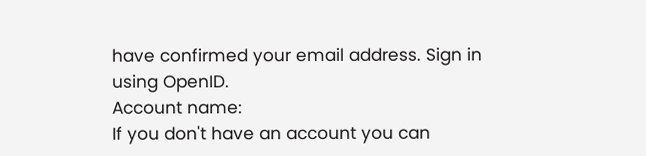have confirmed your email address. Sign in using OpenID.
Account name:
If you don't have an account you can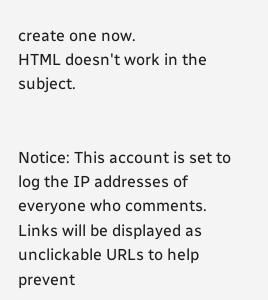create one now.
HTML doesn't work in the subject.


Notice: This account is set to log the IP addresses of everyone who comments.
Links will be displayed as unclickable URLs to help prevent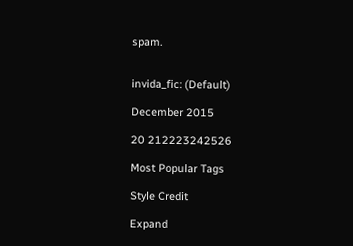spam.


invida_fic: (Default)

December 2015

20 212223242526

Most Popular Tags

Style Credit

Expand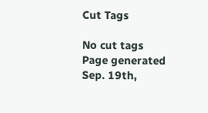Cut Tags

No cut tags
Page generated Sep. 19th,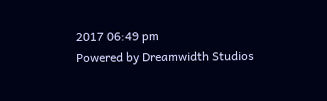2017 06:49 pm
Powered by Dreamwidth Studios